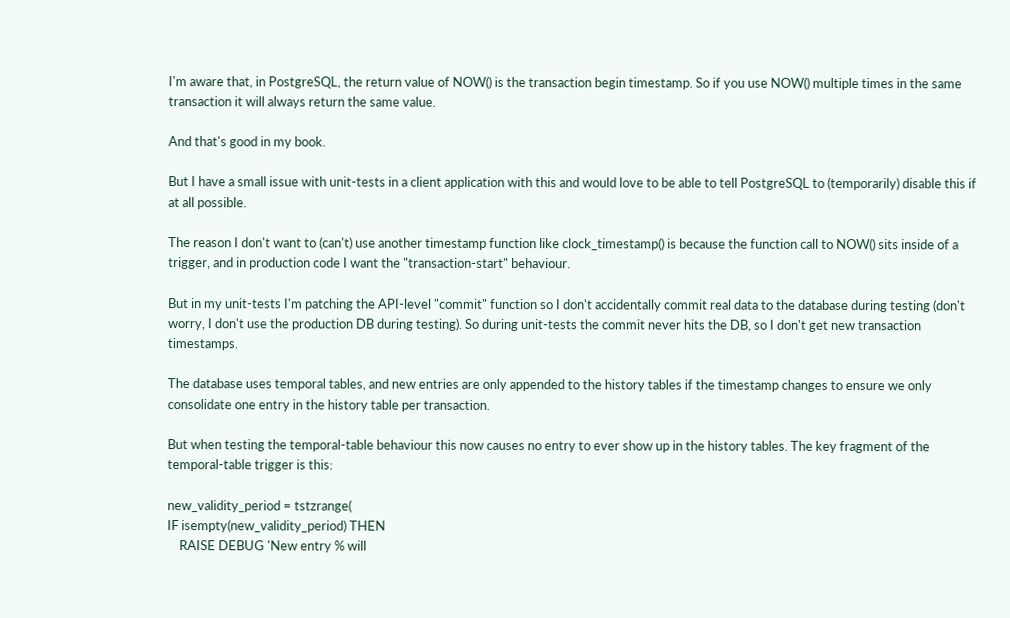I'm aware that, in PostgreSQL, the return value of NOW() is the transaction begin timestamp. So if you use NOW() multiple times in the same transaction it will always return the same value.

And that's good in my book.

But I have a small issue with unit-tests in a client application with this and would love to be able to tell PostgreSQL to (temporarily) disable this if at all possible.

The reason I don't want to (can't) use another timestamp function like clock_timestamp() is because the function call to NOW() sits inside of a trigger, and in production code I want the "transaction-start" behaviour.

But in my unit-tests I'm patching the API-level "commit" function so I don't accidentally commit real data to the database during testing (don't worry, I don't use the production DB during testing). So during unit-tests the commit never hits the DB, so I don't get new transaction timestamps.

The database uses temporal tables, and new entries are only appended to the history tables if the timestamp changes to ensure we only consolidate one entry in the history table per transaction.

But when testing the temporal-table behaviour this now causes no entry to ever show up in the history tables. The key fragment of the temporal-table trigger is this:

new_validity_period = tstzrange(
IF isempty(new_validity_period) THEN
    RAISE DEBUG 'New entry % will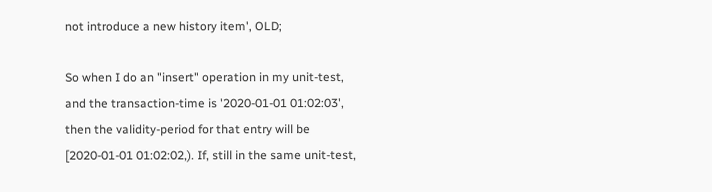not introduce a new history item', OLD;

So when I do an "insert" operation in my unit-test, and the transaction-time is '2020-01-01 01:02:03', then the validity-period for that entry will be [2020-01-01 01:02:02,). If, still in the same unit-test,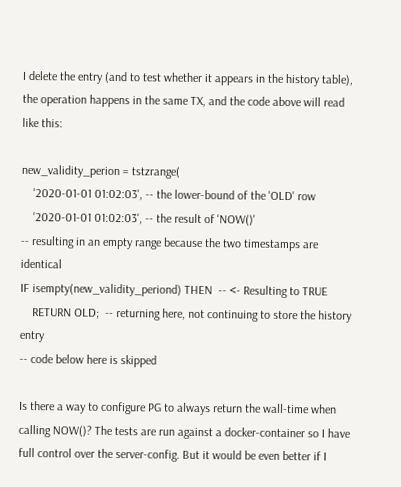I delete the entry (and to test whether it appears in the history table), the operation happens in the same TX, and the code above will read like this:

new_validity_perion = tstzrange(
    '2020-01-01 01:02:03', -- the lower-bound of the 'OLD' row
    '2020-01-01 01:02:03', -- the result of 'NOW()'
-- resulting in an empty range because the two timestamps are identical
IF isempty(new_validity_periond) THEN  -- <- Resulting to TRUE
    RETURN OLD;  -- returning here, not continuing to store the history entry
-- code below here is skipped

Is there a way to configure PG to always return the wall-time when calling NOW()? The tests are run against a docker-container so I have full control over the server-config. But it would be even better if I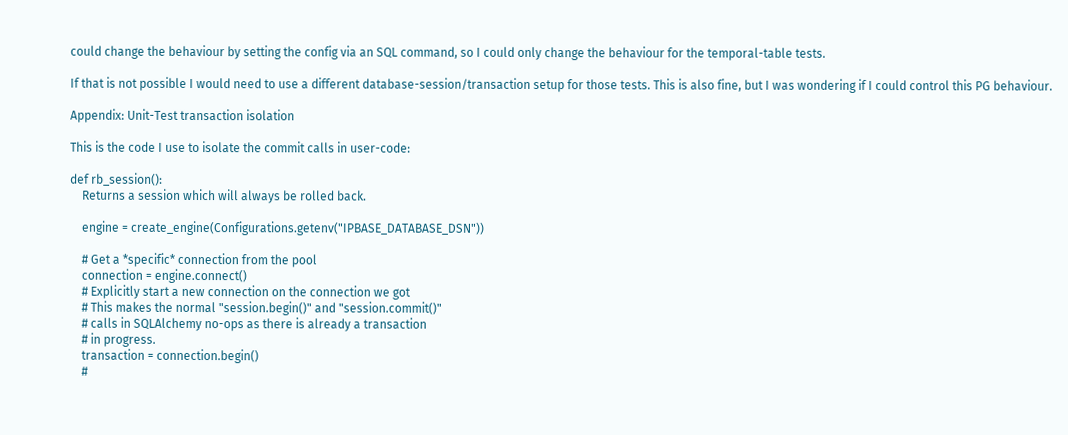could change the behaviour by setting the config via an SQL command, so I could only change the behaviour for the temporal-table tests.

If that is not possible I would need to use a different database-session/transaction setup for those tests. This is also fine, but I was wondering if I could control this PG behaviour.

Appendix: Unit-Test transaction isolation

This is the code I use to isolate the commit calls in user-code:

def rb_session():
    Returns a session which will always be rolled back.

    engine = create_engine(Configurations.getenv("IPBASE_DATABASE_DSN"))

    # Get a *specific* connection from the pool
    connection = engine.connect()
    # Explicitly start a new connection on the connection we got
    # This makes the normal "session.begin()" and "session.commit()"
    # calls in SQLAlchemy no-ops as there is already a transaction
    # in progress.
    transaction = connection.begin()
    #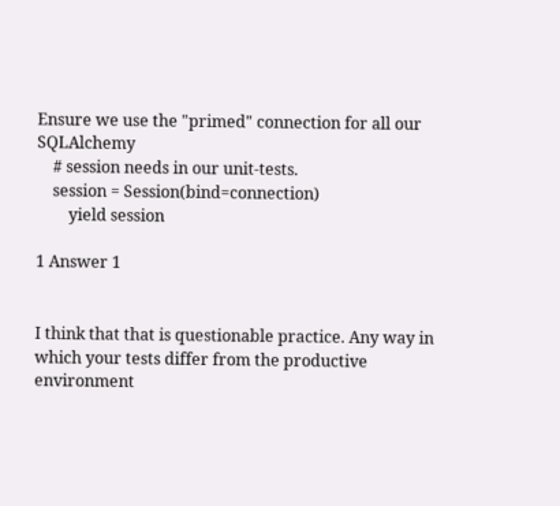Ensure we use the "primed" connection for all our SQLAlchemy
    # session needs in our unit-tests.
    session = Session(bind=connection)
        yield session

1 Answer 1


I think that that is questionable practice. Any way in which your tests differ from the productive environment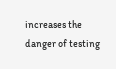increases the danger of testing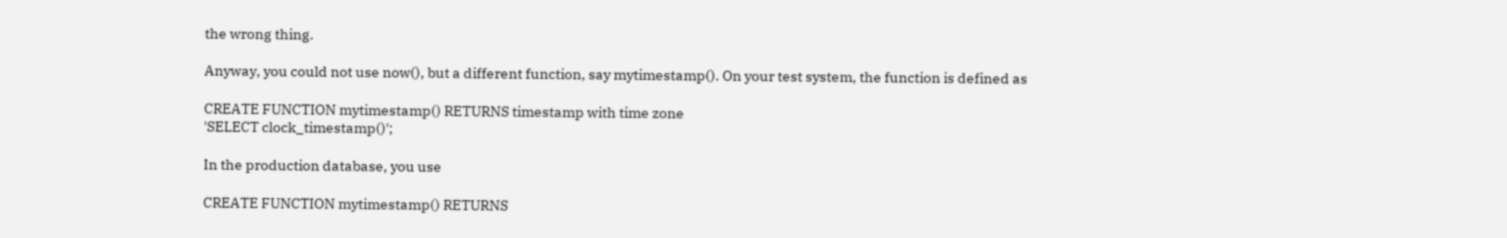the wrong thing.

Anyway, you could not use now(), but a different function, say mytimestamp(). On your test system, the function is defined as

CREATE FUNCTION mytimestamp() RETURNS timestamp with time zone
'SELECT clock_timestamp()';

In the production database, you use

CREATE FUNCTION mytimestamp() RETURNS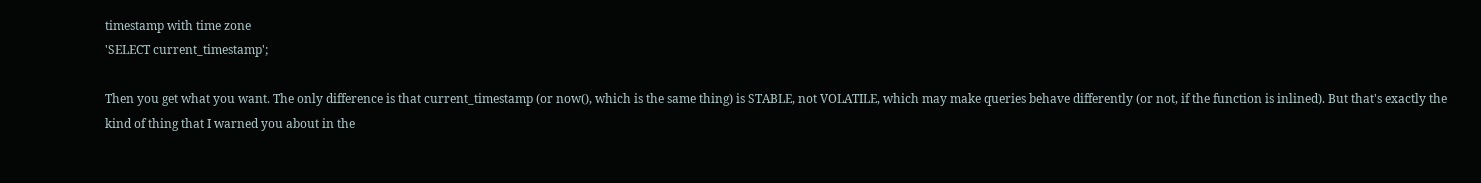timestamp with time zone
'SELECT current_timestamp';

Then you get what you want. The only difference is that current_timestamp (or now(), which is the same thing) is STABLE, not VOLATILE, which may make queries behave differently (or not, if the function is inlined). But that's exactly the kind of thing that I warned you about in the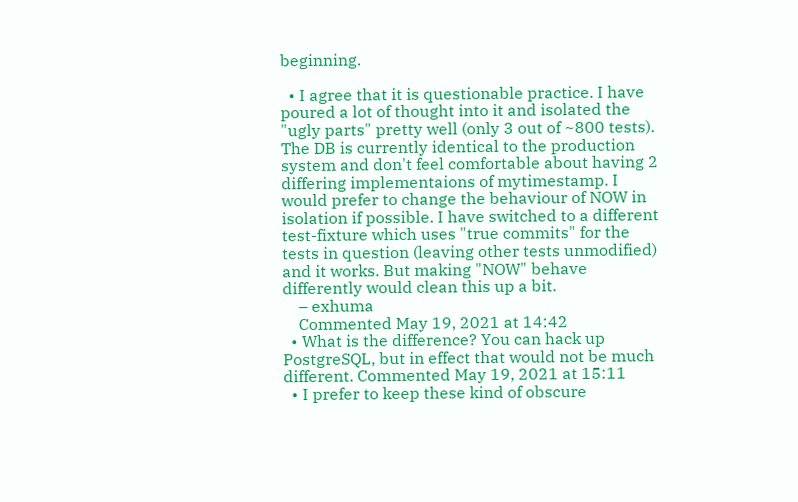beginning.

  • I agree that it is questionable practice. I have poured a lot of thought into it and isolated the "ugly parts" pretty well (only 3 out of ~800 tests). The DB is currently identical to the production system and don't feel comfortable about having 2 differing implementaions of mytimestamp. I would prefer to change the behaviour of NOW in isolation if possible. I have switched to a different test-fixture which uses "true commits" for the tests in question (leaving other tests unmodified) and it works. But making "NOW" behave differently would clean this up a bit.
    – exhuma
    Commented May 19, 2021 at 14:42
  • What is the difference? You can hack up PostgreSQL, but in effect that would not be much different. Commented May 19, 2021 at 15:11
  • I prefer to keep these kind of obscure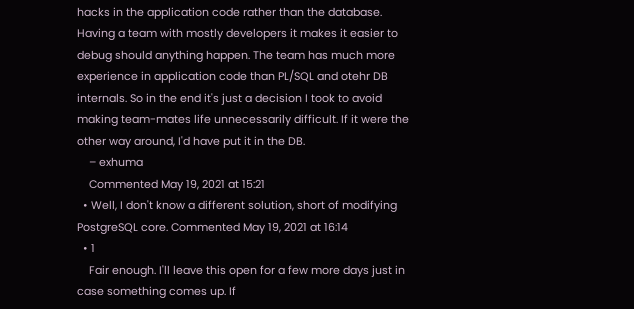hacks in the application code rather than the database. Having a team with mostly developers it makes it easier to debug should anything happen. The team has much more experience in application code than PL/SQL and otehr DB internals. So in the end it's just a decision I took to avoid making team-mates life unnecessarily difficult. If it were the other way around, I'd have put it in the DB.
    – exhuma
    Commented May 19, 2021 at 15:21
  • Well, I don't know a different solution, short of modifying PostgreSQL core. Commented May 19, 2021 at 16:14
  • 1
    Fair enough. I'll leave this open for a few more days just in case something comes up. If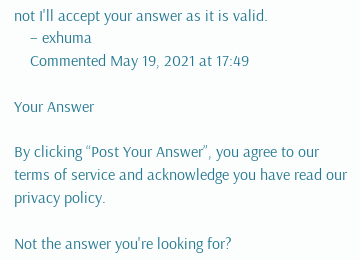not I'll accept your answer as it is valid.
    – exhuma
    Commented May 19, 2021 at 17:49

Your Answer

By clicking “Post Your Answer”, you agree to our terms of service and acknowledge you have read our privacy policy.

Not the answer you're looking for?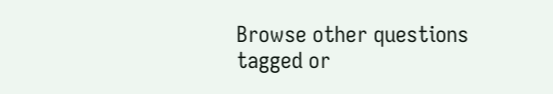Browse other questions tagged or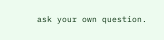ask your own question.